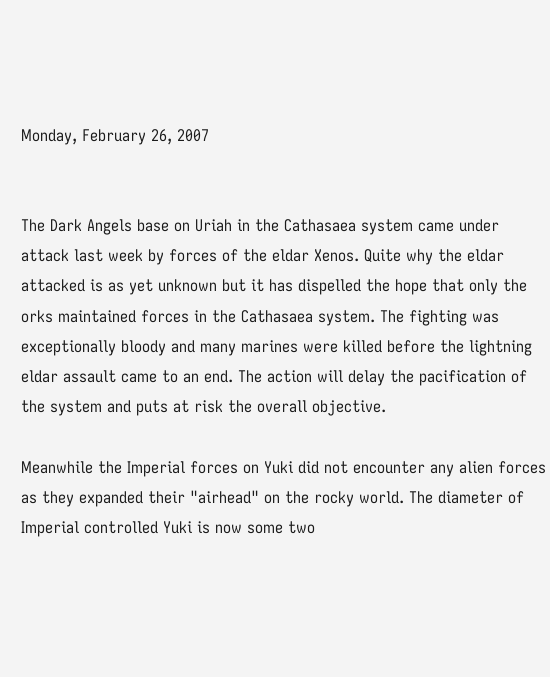Monday, February 26, 2007


The Dark Angels base on Uriah in the Cathasaea system came under attack last week by forces of the eldar Xenos. Quite why the eldar attacked is as yet unknown but it has dispelled the hope that only the orks maintained forces in the Cathasaea system. The fighting was exceptionally bloody and many marines were killed before the lightning eldar assault came to an end. The action will delay the pacification of the system and puts at risk the overall objective.

Meanwhile the Imperial forces on Yuki did not encounter any alien forces as they expanded their "airhead" on the rocky world. The diameter of Imperial controlled Yuki is now some two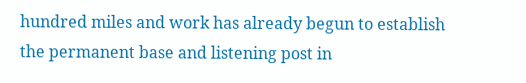hundred miles and work has already begun to establish the permanent base and listening post in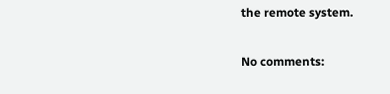the remote system.

No comments: